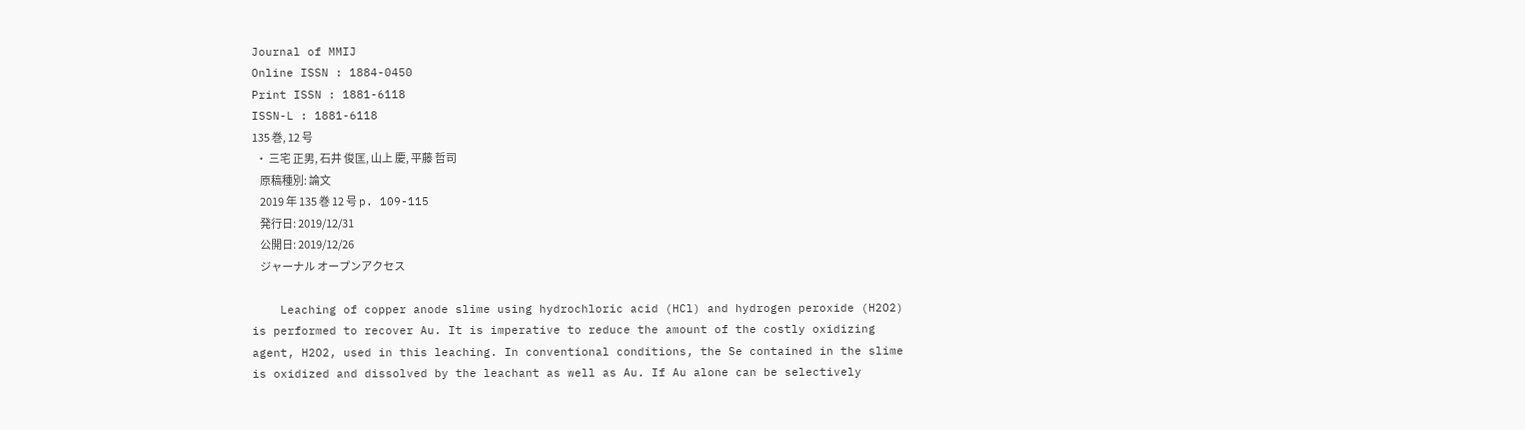Journal of MMIJ
Online ISSN : 1884-0450
Print ISSN : 1881-6118
ISSN-L : 1881-6118
135 巻, 12 号
  • 三宅 正男, 石井 俊匡, 山上 慶, 平藤 哲司
    原稿種別: 論文
    2019 年 135 巻 12 号 p. 109-115
    発行日: 2019/12/31
    公開日: 2019/12/26
    ジャーナル オープンアクセス

    Leaching of copper anode slime using hydrochloric acid (HCl) and hydrogen peroxide (H2O2) is performed to recover Au. It is imperative to reduce the amount of the costly oxidizing agent, H2O2, used in this leaching. In conventional conditions, the Se contained in the slime is oxidized and dissolved by the leachant as well as Au. If Au alone can be selectively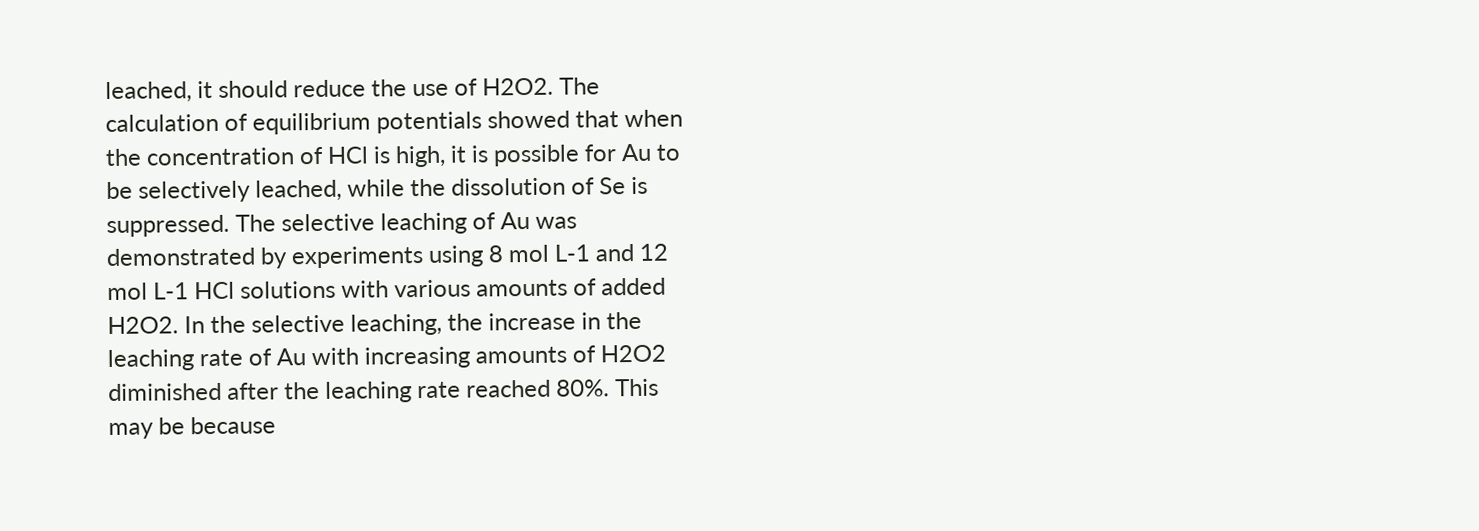leached, it should reduce the use of H2O2. The calculation of equilibrium potentials showed that when the concentration of HCl is high, it is possible for Au to be selectively leached, while the dissolution of Se is suppressed. The selective leaching of Au was demonstrated by experiments using 8 mol L-1 and 12 mol L-1 HCl solutions with various amounts of added H2O2. In the selective leaching, the increase in the leaching rate of Au with increasing amounts of H2O2 diminished after the leaching rate reached 80%. This may be because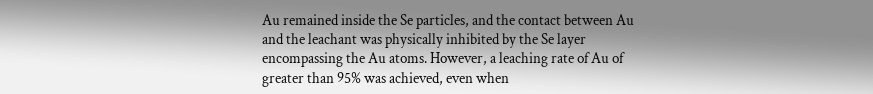Au remained inside the Se particles, and the contact between Au and the leachant was physically inhibited by the Se layer encompassing the Au atoms. However, a leaching rate of Au of greater than 95% was achieved, even when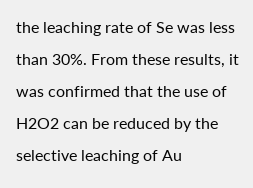the leaching rate of Se was less than 30%. From these results, it was confirmed that the use of H2O2 can be reduced by the selective leaching of Au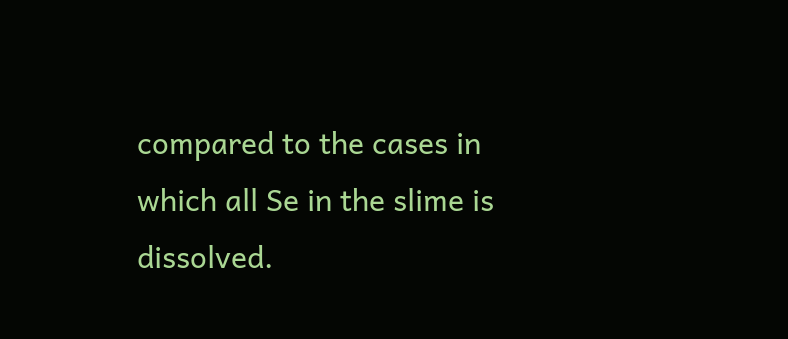compared to the cases in which all Se in the slime is dissolved.